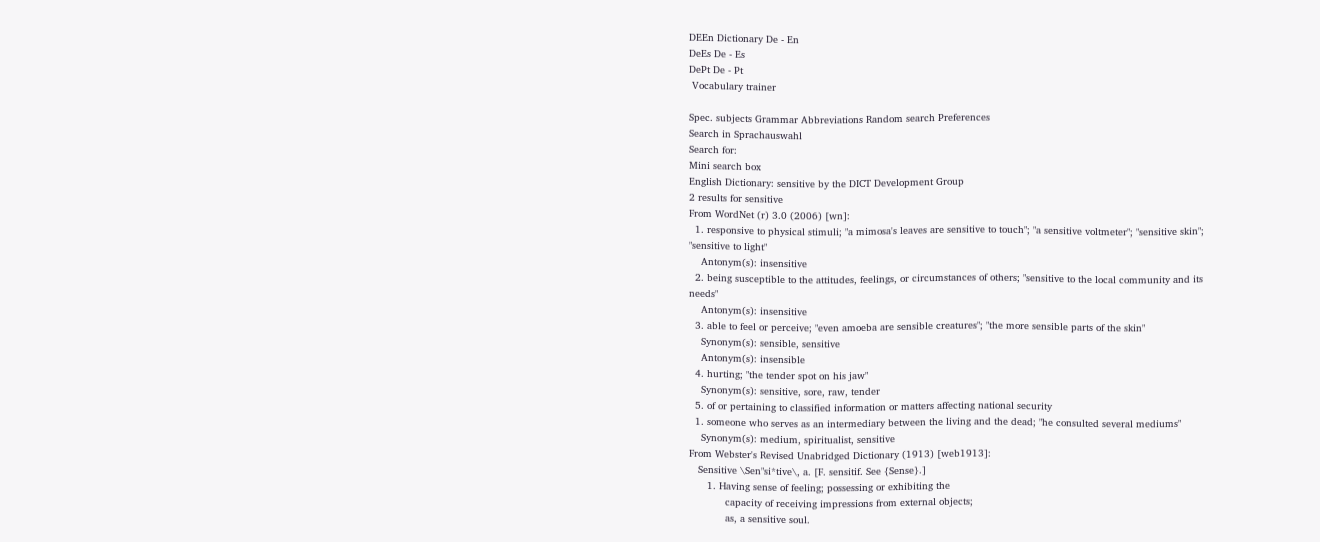DEEn Dictionary De - En
DeEs De - Es
DePt De - Pt
 Vocabulary trainer

Spec. subjects Grammar Abbreviations Random search Preferences
Search in Sprachauswahl
Search for:
Mini search box
English Dictionary: sensitive by the DICT Development Group
2 results for sensitive
From WordNet (r) 3.0 (2006) [wn]:
  1. responsive to physical stimuli; "a mimosa's leaves are sensitive to touch"; "a sensitive voltmeter"; "sensitive skin"; "sensitive to light"
    Antonym(s): insensitive
  2. being susceptible to the attitudes, feelings, or circumstances of others; "sensitive to the local community and its needs"
    Antonym(s): insensitive
  3. able to feel or perceive; "even amoeba are sensible creatures"; "the more sensible parts of the skin"
    Synonym(s): sensible, sensitive
    Antonym(s): insensible
  4. hurting; "the tender spot on his jaw"
    Synonym(s): sensitive, sore, raw, tender
  5. of or pertaining to classified information or matters affecting national security
  1. someone who serves as an intermediary between the living and the dead; "he consulted several mediums"
    Synonym(s): medium, spiritualist, sensitive
From Webster's Revised Unabridged Dictionary (1913) [web1913]:
   Sensitive \Sen"si*tive\, a. [F. sensitif. See {Sense}.]
      1. Having sense of feeling; possessing or exhibiting the
            capacity of receiving impressions from external objects;
            as, a sensitive soul.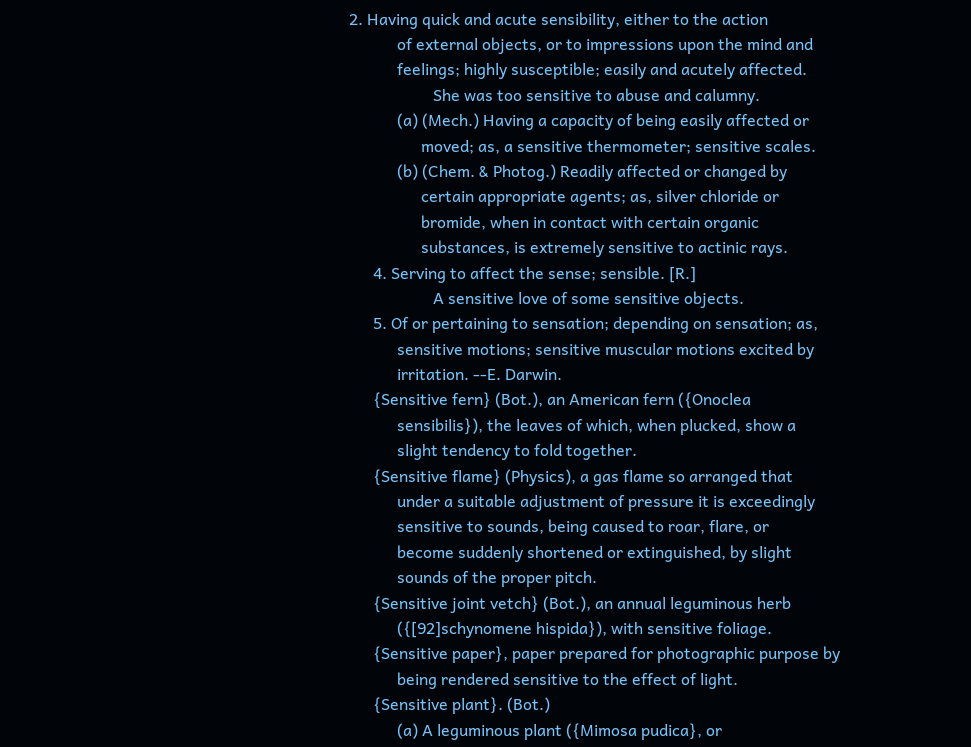2. Having quick and acute sensibility, either to the action
            of external objects, or to impressions upon the mind and
            feelings; highly susceptible; easily and acutely affected.
                     She was too sensitive to abuse and calumny.
            (a) (Mech.) Having a capacity of being easily affected or
                  moved; as, a sensitive thermometer; sensitive scales.
            (b) (Chem. & Photog.) Readily affected or changed by
                  certain appropriate agents; as, silver chloride or
                  bromide, when in contact with certain organic
                  substances, is extremely sensitive to actinic rays.
      4. Serving to affect the sense; sensible. [R.]
                     A sensitive love of some sensitive objects.
      5. Of or pertaining to sensation; depending on sensation; as,
            sensitive motions; sensitive muscular motions excited by
            irritation. --E. Darwin.
      {Sensitive fern} (Bot.), an American fern ({Onoclea
            sensibilis}), the leaves of which, when plucked, show a
            slight tendency to fold together.
      {Sensitive flame} (Physics), a gas flame so arranged that
            under a suitable adjustment of pressure it is exceedingly
            sensitive to sounds, being caused to roar, flare, or
            become suddenly shortened or extinguished, by slight
            sounds of the proper pitch.
      {Sensitive joint vetch} (Bot.), an annual leguminous herb
            ({[92]schynomene hispida}), with sensitive foliage.
      {Sensitive paper}, paper prepared for photographic purpose by
            being rendered sensitive to the effect of light.
      {Sensitive plant}. (Bot.)
            (a) A leguminous plant ({Mimosa pudica}, or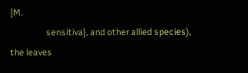{M.
                  sensitiva}, and other allied species), the leaves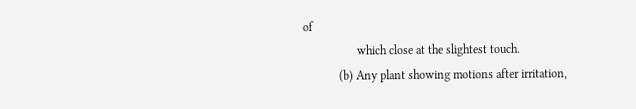of
                  which close at the slightest touch.
            (b) Any plant showing motions after irritation,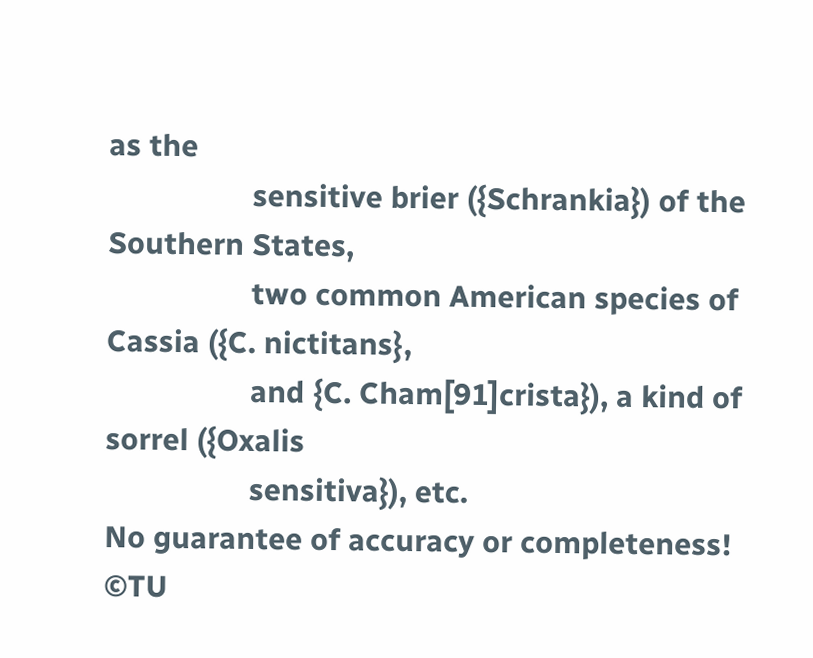as the
                  sensitive brier ({Schrankia}) of the Southern States,
                  two common American species of Cassia ({C. nictitans},
                  and {C. Cham[91]crista}), a kind of sorrel ({Oxalis
                  sensitiva}), etc.
No guarantee of accuracy or completeness!
©TU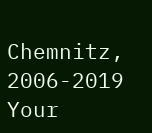Chemnitz, 2006-2019
Your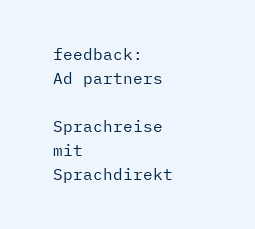feedback:
Ad partners

Sprachreise mit Sprachdirekt